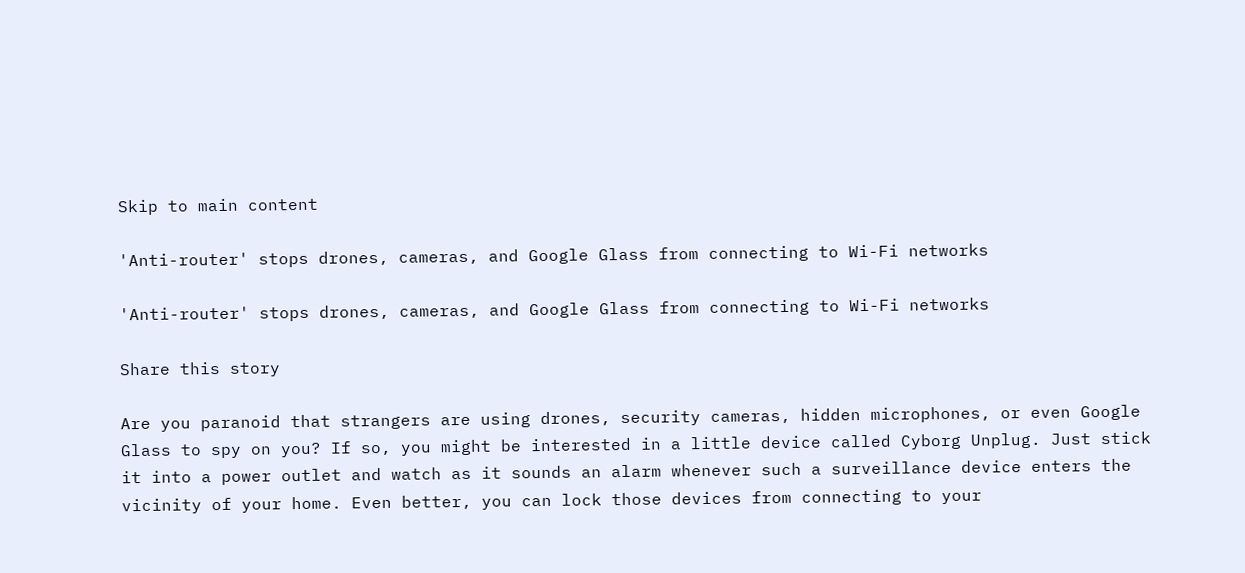Skip to main content

'Anti-router' stops drones, cameras, and Google Glass from connecting to Wi-Fi networks

'Anti-router' stops drones, cameras, and Google Glass from connecting to Wi-Fi networks

Share this story

Are you paranoid that strangers are using drones, security cameras, hidden microphones, or even Google Glass to spy on you? If so, you might be interested in a little device called Cyborg Unplug. Just stick it into a power outlet and watch as it sounds an alarm whenever such a surveillance device enters the vicinity of your home. Even better, you can lock those devices from connecting to your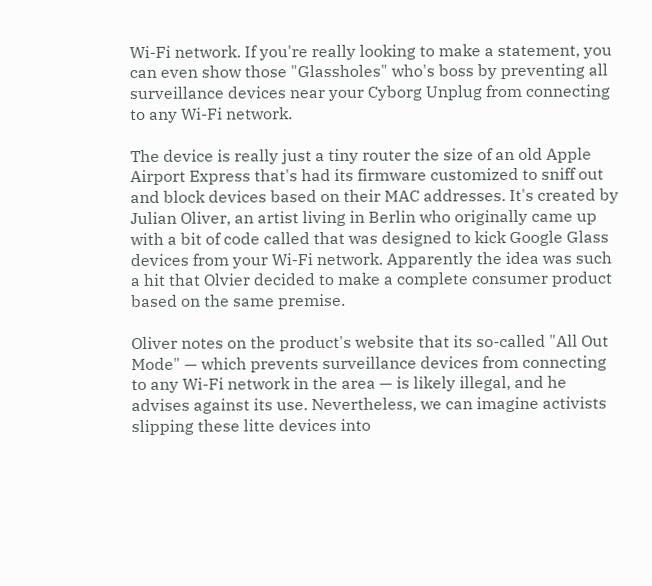Wi-Fi network. If you're really looking to make a statement, you can even show those "Glassholes" who's boss by preventing all surveillance devices near your Cyborg Unplug from connecting to any Wi-Fi network.

The device is really just a tiny router the size of an old Apple Airport Express that's had its firmware customized to sniff out and block devices based on their MAC addresses. It's created by Julian Oliver, an artist living in Berlin who originally came up with a bit of code called that was designed to kick Google Glass devices from your Wi-Fi network. Apparently the idea was such a hit that Olvier decided to make a complete consumer product based on the same premise.

Oliver notes on the product's website that its so-called "All Out Mode" — which prevents surveillance devices from connecting to any Wi-Fi network in the area — is likely illegal, and he advises against its use. Nevertheless, we can imagine activists slipping these litte devices into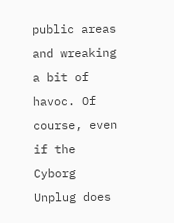public areas and wreaking a bit of havoc. Of course, even if the Cyborg Unplug does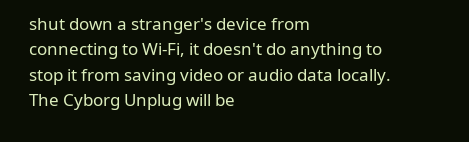shut down a stranger's device from connecting to Wi-Fi, it doesn't do anything to stop it from saving video or audio data locally. The Cyborg Unplug will be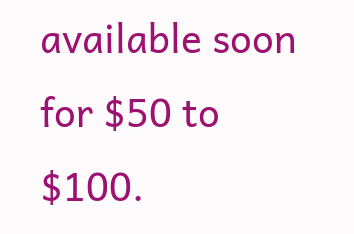available soon for $50 to $100.